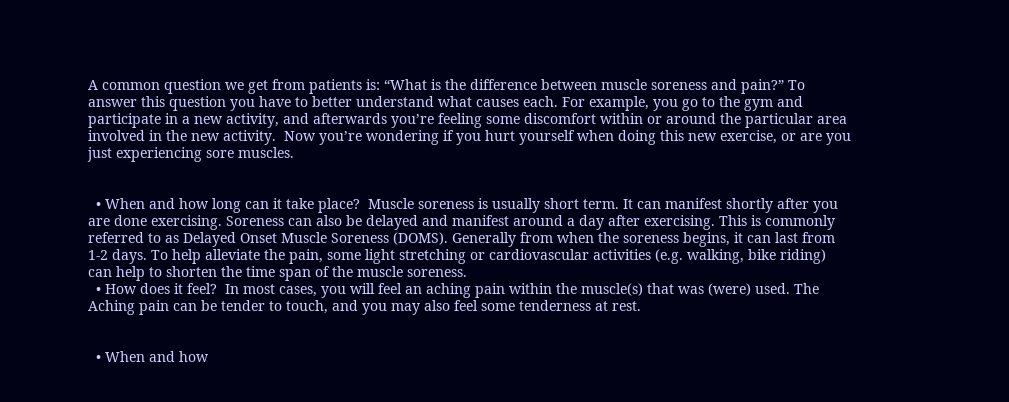A common question we get from patients is: “What is the difference between muscle soreness and pain?” To answer this question you have to better understand what causes each. For example, you go to the gym and participate in a new activity, and afterwards you’re feeling some discomfort within or around the particular area involved in the new activity.  Now you’re wondering if you hurt yourself when doing this new exercise, or are you just experiencing sore muscles.


  • When and how long can it take place?  Muscle soreness is usually short term. It can manifest shortly after you are done exercising. Soreness can also be delayed and manifest around a day after exercising. This is commonly referred to as Delayed Onset Muscle Soreness (DOMS). Generally from when the soreness begins, it can last from 1-2 days. To help alleviate the pain, some light stretching or cardiovascular activities (e.g. walking, bike riding) can help to shorten the time span of the muscle soreness.
  • How does it feel?  In most cases, you will feel an aching pain within the muscle(s) that was (were) used. The Aching pain can be tender to touch, and you may also feel some tenderness at rest.


  • When and how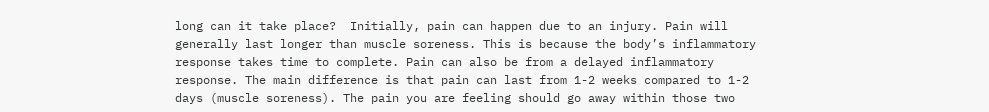long can it take place?  Initially, pain can happen due to an injury. Pain will generally last longer than muscle soreness. This is because the body’s inflammatory response takes time to complete. Pain can also be from a delayed inflammatory response. The main difference is that pain can last from 1-2 weeks compared to 1-2 days (muscle soreness). The pain you are feeling should go away within those two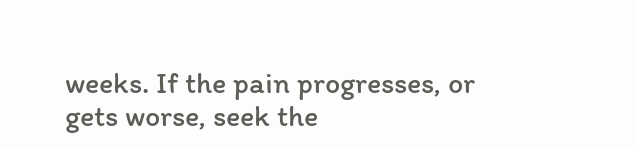weeks. If the pain progresses, or gets worse, seek the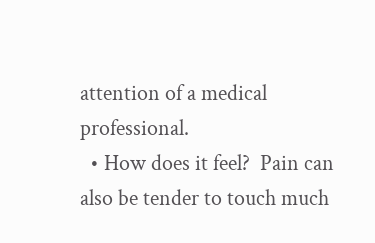attention of a medical professional.
  • How does it feel?  Pain can also be tender to touch much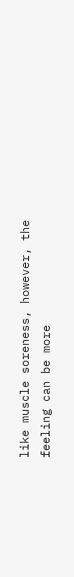like muscle soreness, however, the feeling can be more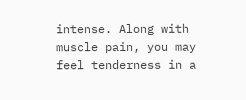intense. Along with muscle pain, you may feel tenderness in a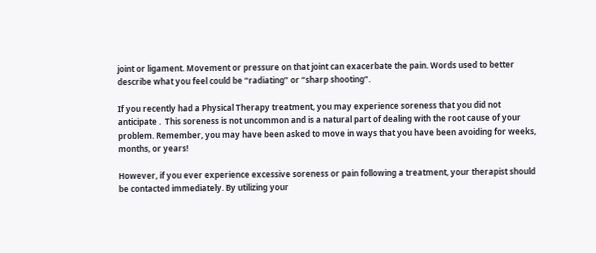joint or ligament. Movement or pressure on that joint can exacerbate the pain. Words used to better describe what you feel could be “radiating” or “sharp shooting”.

If you recently had a Physical Therapy treatment, you may experience soreness that you did not anticipate .  This soreness is not uncommon and is a natural part of dealing with the root cause of your problem. Remember, you may have been asked to move in ways that you have been avoiding for weeks, months, or years!

However, if you ever experience excessive soreness or pain following a treatment, your therapist should be contacted immediately. By utilizing your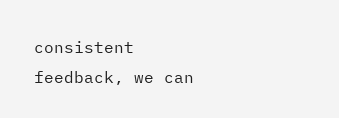consistent feedback, we can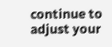continue to adjust your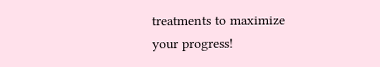treatments to maximize your progress!